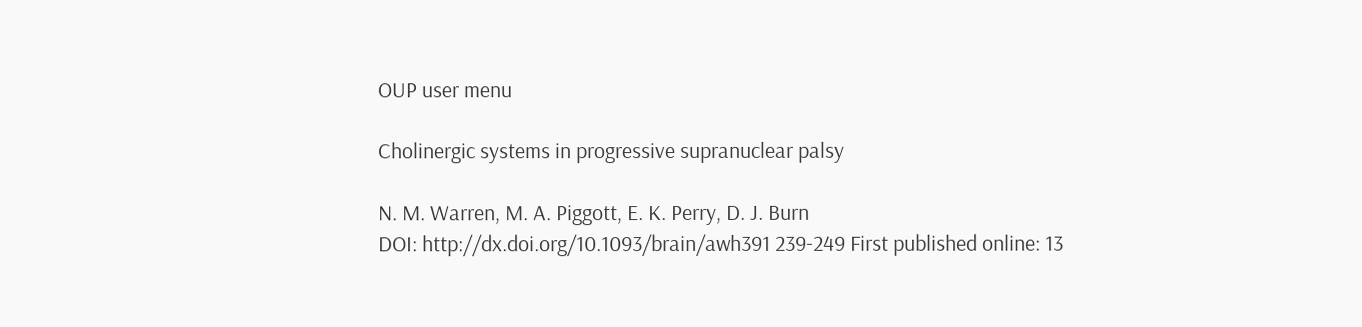OUP user menu

Cholinergic systems in progressive supranuclear palsy

N. M. Warren, M. A. Piggott, E. K. Perry, D. J. Burn
DOI: http://dx.doi.org/10.1093/brain/awh391 239-249 First published online: 13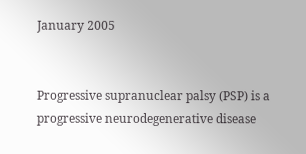January 2005


Progressive supranuclear palsy (PSP) is a progressive neurodegenerative disease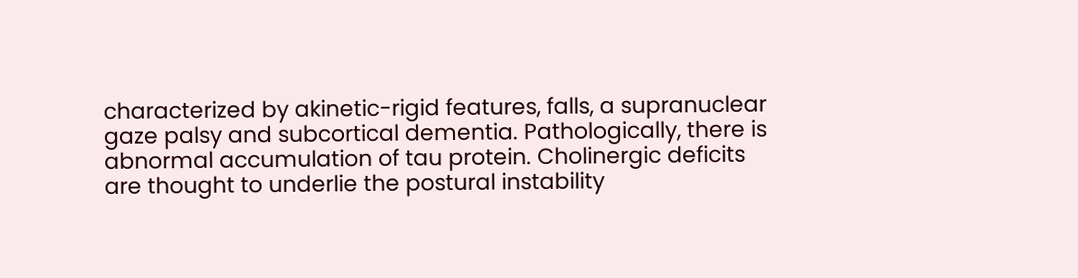characterized by akinetic-rigid features, falls, a supranuclear gaze palsy and subcortical dementia. Pathologically, there is abnormal accumulation of tau protein. Cholinergic deficits are thought to underlie the postural instability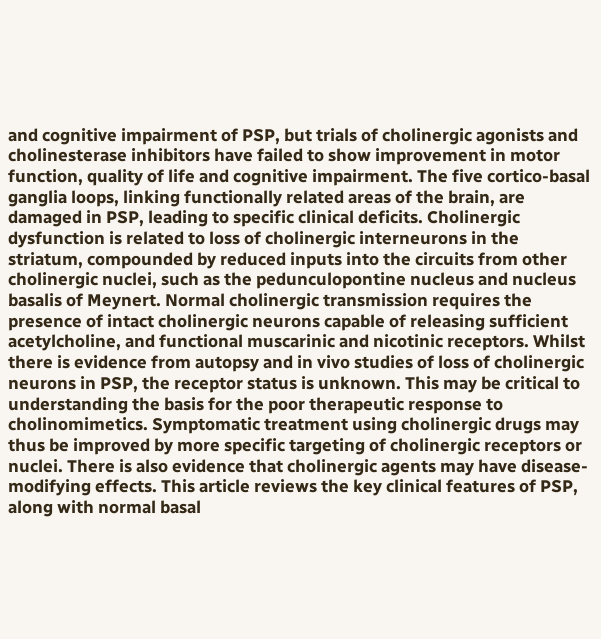and cognitive impairment of PSP, but trials of cholinergic agonists and cholinesterase inhibitors have failed to show improvement in motor function, quality of life and cognitive impairment. The five cortico-basal ganglia loops, linking functionally related areas of the brain, are damaged in PSP, leading to specific clinical deficits. Cholinergic dysfunction is related to loss of cholinergic interneurons in the striatum, compounded by reduced inputs into the circuits from other cholinergic nuclei, such as the pedunculopontine nucleus and nucleus basalis of Meynert. Normal cholinergic transmission requires the presence of intact cholinergic neurons capable of releasing sufficient acetylcholine, and functional muscarinic and nicotinic receptors. Whilst there is evidence from autopsy and in vivo studies of loss of cholinergic neurons in PSP, the receptor status is unknown. This may be critical to understanding the basis for the poor therapeutic response to cholinomimetics. Symptomatic treatment using cholinergic drugs may thus be improved by more specific targeting of cholinergic receptors or nuclei. There is also evidence that cholinergic agents may have disease-modifying effects. This article reviews the key clinical features of PSP, along with normal basal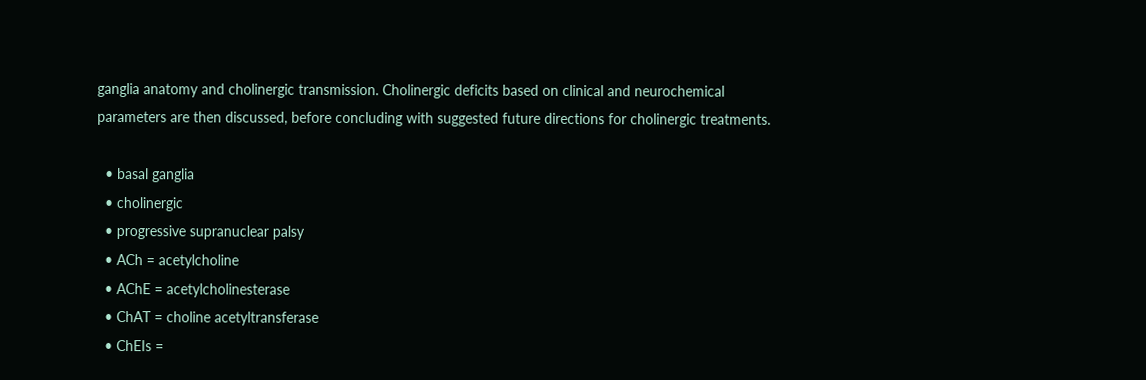ganglia anatomy and cholinergic transmission. Cholinergic deficits based on clinical and neurochemical parameters are then discussed, before concluding with suggested future directions for cholinergic treatments.

  • basal ganglia
  • cholinergic
  • progressive supranuclear palsy
  • ACh = acetylcholine
  • AChE = acetylcholinesterase
  • ChAT = choline acetyltransferase
  • ChEIs =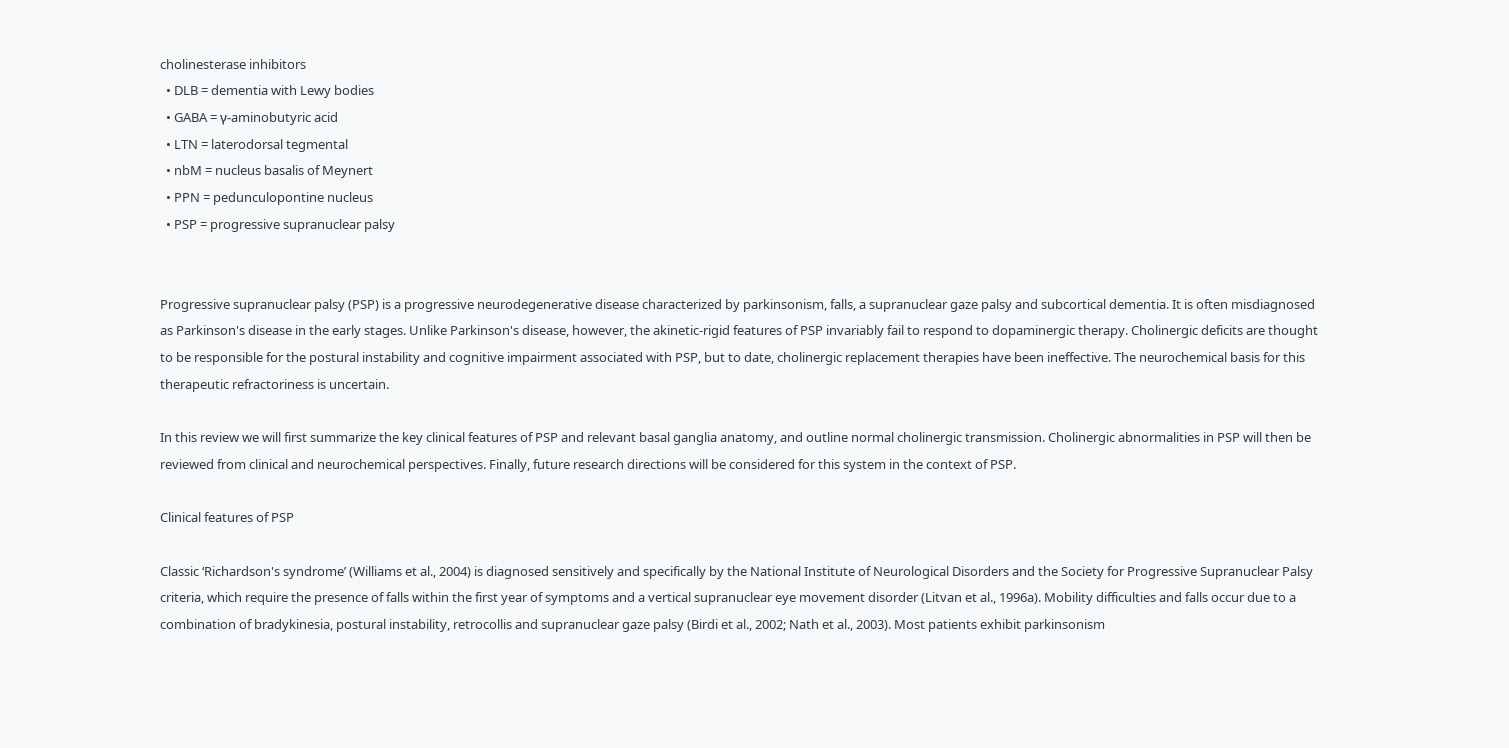cholinesterase inhibitors
  • DLB = dementia with Lewy bodies
  • GABA = γ-aminobutyric acid
  • LTN = laterodorsal tegmental
  • nbM = nucleus basalis of Meynert
  • PPN = pedunculopontine nucleus
  • PSP = progressive supranuclear palsy


Progressive supranuclear palsy (PSP) is a progressive neurodegenerative disease characterized by parkinsonism, falls, a supranuclear gaze palsy and subcortical dementia. It is often misdiagnosed as Parkinson's disease in the early stages. Unlike Parkinson's disease, however, the akinetic-rigid features of PSP invariably fail to respond to dopaminergic therapy. Cholinergic deficits are thought to be responsible for the postural instability and cognitive impairment associated with PSP, but to date, cholinergic replacement therapies have been ineffective. The neurochemical basis for this therapeutic refractoriness is uncertain.

In this review we will first summarize the key clinical features of PSP and relevant basal ganglia anatomy, and outline normal cholinergic transmission. Cholinergic abnormalities in PSP will then be reviewed from clinical and neurochemical perspectives. Finally, future research directions will be considered for this system in the context of PSP.

Clinical features of PSP

Classic ‘Richardson's syndrome’ (Williams et al., 2004) is diagnosed sensitively and specifically by the National Institute of Neurological Disorders and the Society for Progressive Supranuclear Palsy criteria, which require the presence of falls within the first year of symptoms and a vertical supranuclear eye movement disorder (Litvan et al., 1996a). Mobility difficulties and falls occur due to a combination of bradykinesia, postural instability, retrocollis and supranuclear gaze palsy (Birdi et al., 2002; Nath et al., 2003). Most patients exhibit parkinsonism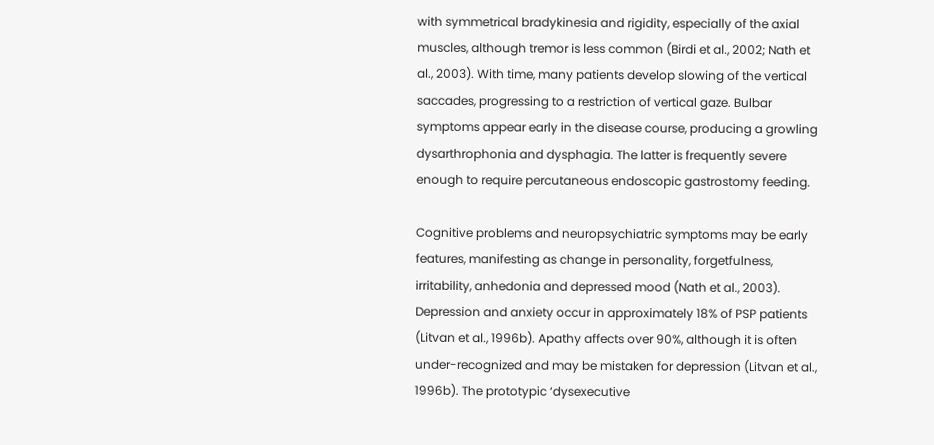with symmetrical bradykinesia and rigidity, especially of the axial muscles, although tremor is less common (Birdi et al., 2002; Nath et al., 2003). With time, many patients develop slowing of the vertical saccades, progressing to a restriction of vertical gaze. Bulbar symptoms appear early in the disease course, producing a growling dysarthrophonia and dysphagia. The latter is frequently severe enough to require percutaneous endoscopic gastrostomy feeding.

Cognitive problems and neuropsychiatric symptoms may be early features, manifesting as change in personality, forgetfulness, irritability, anhedonia and depressed mood (Nath et al., 2003). Depression and anxiety occur in approximately 18% of PSP patients (Litvan et al., 1996b). Apathy affects over 90%, although it is often under-recognized and may be mistaken for depression (Litvan et al., 1996b). The prototypic ‘dysexecutive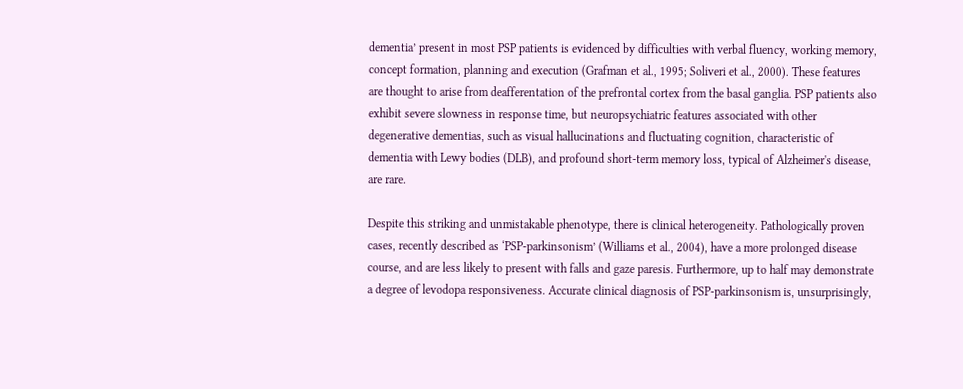dementia’ present in most PSP patients is evidenced by difficulties with verbal fluency, working memory, concept formation, planning and execution (Grafman et al., 1995; Soliveri et al., 2000). These features are thought to arise from deafferentation of the prefrontal cortex from the basal ganglia. PSP patients also exhibit severe slowness in response time, but neuropsychiatric features associated with other degenerative dementias, such as visual hallucinations and fluctuating cognition, characteristic of dementia with Lewy bodies (DLB), and profound short-term memory loss, typical of Alzheimer's disease, are rare.

Despite this striking and unmistakable phenotype, there is clinical heterogeneity. Pathologically proven cases, recently described as ‘PSP-parkinsonism’ (Williams et al., 2004), have a more prolonged disease course, and are less likely to present with falls and gaze paresis. Furthermore, up to half may demonstrate a degree of levodopa responsiveness. Accurate clinical diagnosis of PSP-parkinsonism is, unsurprisingly,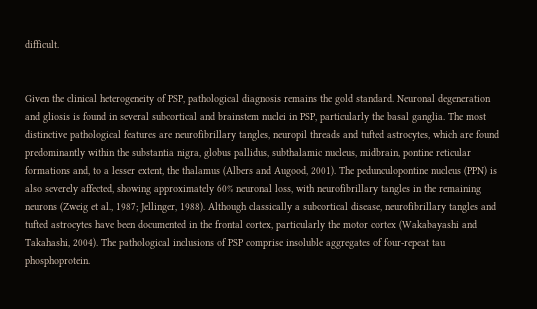difficult.


Given the clinical heterogeneity of PSP, pathological diagnosis remains the gold standard. Neuronal degeneration and gliosis is found in several subcortical and brainstem nuclei in PSP, particularly the basal ganglia. The most distinctive pathological features are neurofibrillary tangles, neuropil threads and tufted astrocytes, which are found predominantly within the substantia nigra, globus pallidus, subthalamic nucleus, midbrain, pontine reticular formations and, to a lesser extent, the thalamus (Albers and Augood, 2001). The pedunculopontine nucleus (PPN) is also severely affected, showing approximately 60% neuronal loss, with neurofibrillary tangles in the remaining neurons (Zweig et al., 1987; Jellinger, 1988). Although classically a subcortical disease, neurofibrillary tangles and tufted astrocytes have been documented in the frontal cortex, particularly the motor cortex (Wakabayashi and Takahashi, 2004). The pathological inclusions of PSP comprise insoluble aggregates of four-repeat tau phosphoprotein.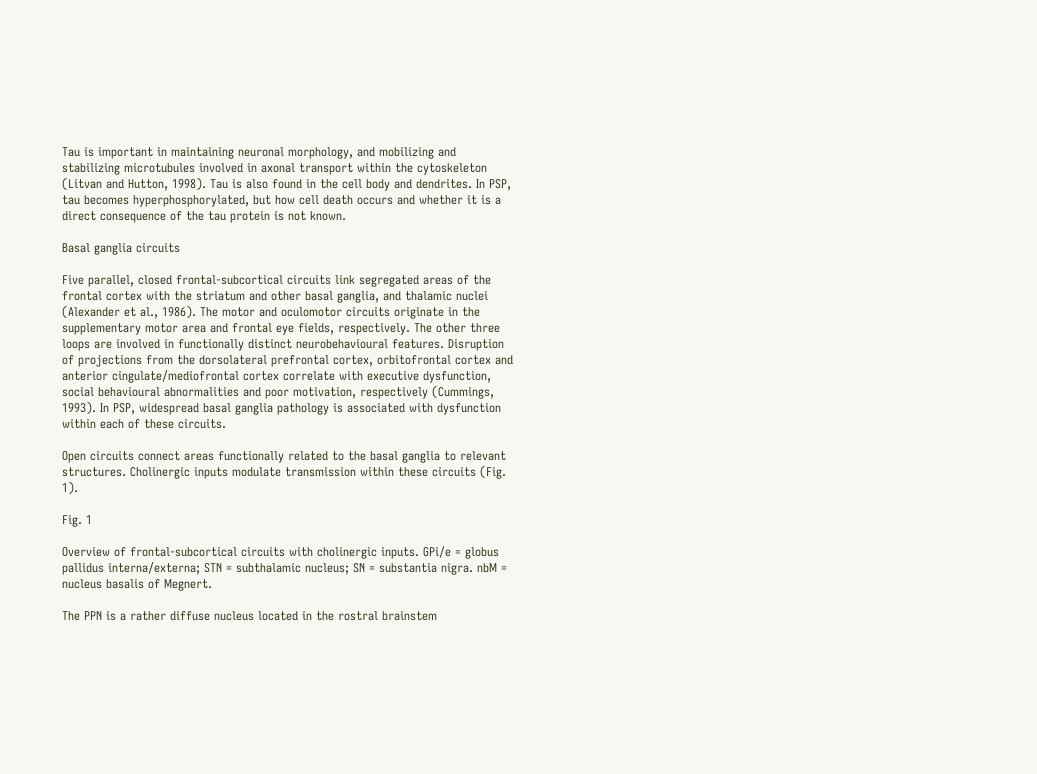Tau is important in maintaining neuronal morphology, and mobilizing and stabilizing microtubules involved in axonal transport within the cytoskeleton (Litvan and Hutton, 1998). Tau is also found in the cell body and dendrites. In PSP, tau becomes hyperphosphorylated, but how cell death occurs and whether it is a direct consequence of the tau protein is not known.

Basal ganglia circuits

Five parallel, closed frontal-subcortical circuits link segregated areas of the frontal cortex with the striatum and other basal ganglia, and thalamic nuclei (Alexander et al., 1986). The motor and oculomotor circuits originate in the supplementary motor area and frontal eye fields, respectively. The other three loops are involved in functionally distinct neurobehavioural features. Disruption of projections from the dorsolateral prefrontal cortex, orbitofrontal cortex and anterior cingulate/mediofrontal cortex correlate with executive dysfunction, social behavioural abnormalities and poor motivation, respectively (Cummings, 1993). In PSP, widespread basal ganglia pathology is associated with dysfunction within each of these circuits.

Open circuits connect areas functionally related to the basal ganglia to relevant structures. Cholinergic inputs modulate transmission within these circuits (Fig. 1).

Fig. 1

Overview of frontal-subcortical circuits with cholinergic inputs. GPi/e = globus pallidus interna/externa; STN = subthalamic nucleus; SN = substantia nigra. nbM = nucleus basalis of Megnert.

The PPN is a rather diffuse nucleus located in the rostral brainstem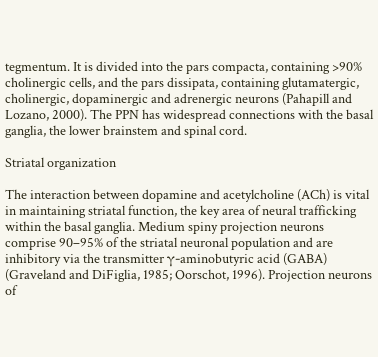tegmentum. It is divided into the pars compacta, containing >90% cholinergic cells, and the pars dissipata, containing glutamatergic, cholinergic, dopaminergic and adrenergic neurons (Pahapill and Lozano, 2000). The PPN has widespread connections with the basal ganglia, the lower brainstem and spinal cord.

Striatal organization

The interaction between dopamine and acetylcholine (ACh) is vital in maintaining striatal function, the key area of neural trafficking within the basal ganglia. Medium spiny projection neurons comprise 90–95% of the striatal neuronal population and are inhibitory via the transmitter γ-aminobutyric acid (GABA) (Graveland and DiFiglia, 1985; Oorschot, 1996). Projection neurons of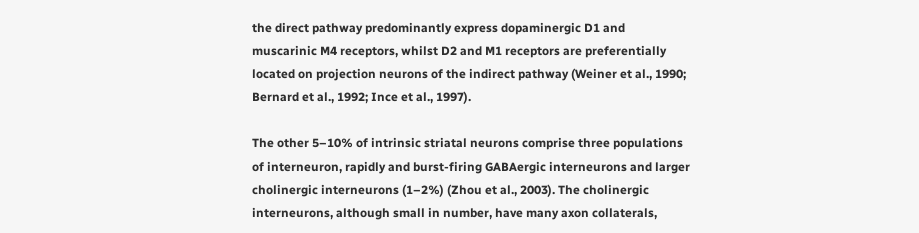the direct pathway predominantly express dopaminergic D1 and muscarinic M4 receptors, whilst D2 and M1 receptors are preferentially located on projection neurons of the indirect pathway (Weiner et al., 1990; Bernard et al., 1992; Ince et al., 1997).

The other 5–10% of intrinsic striatal neurons comprise three populations of interneuron, rapidly and burst-firing GABAergic interneurons and larger cholinergic interneurons (1–2%) (Zhou et al., 2003). The cholinergic interneurons, although small in number, have many axon collaterals,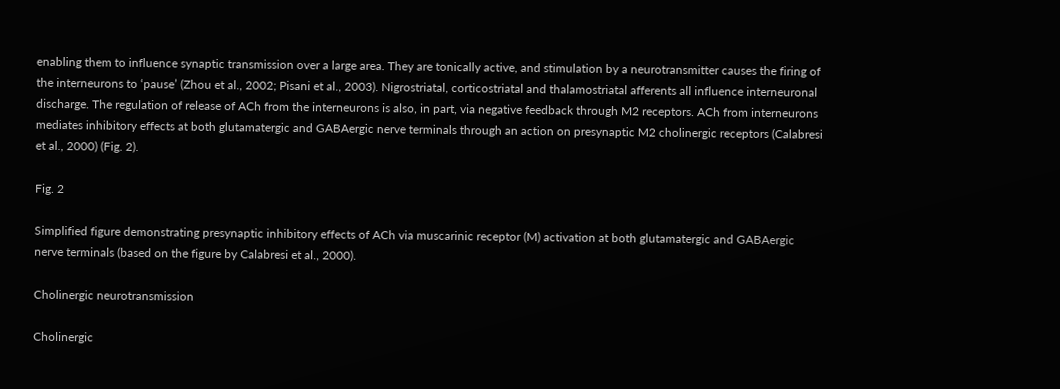enabling them to influence synaptic transmission over a large area. They are tonically active, and stimulation by a neurotransmitter causes the firing of the interneurons to ‘pause’ (Zhou et al., 2002; Pisani et al., 2003). Nigrostriatal, corticostriatal and thalamostriatal afferents all influence interneuronal discharge. The regulation of release of ACh from the interneurons is also, in part, via negative feedback through M2 receptors. ACh from interneurons mediates inhibitory effects at both glutamatergic and GABAergic nerve terminals through an action on presynaptic M2 cholinergic receptors (Calabresi et al., 2000) (Fig. 2).

Fig. 2

Simplified figure demonstrating presynaptic inhibitory effects of ACh via muscarinic receptor (M) activation at both glutamatergic and GABAergic nerve terminals (based on the figure by Calabresi et al., 2000).

Cholinergic neurotransmission

Cholinergic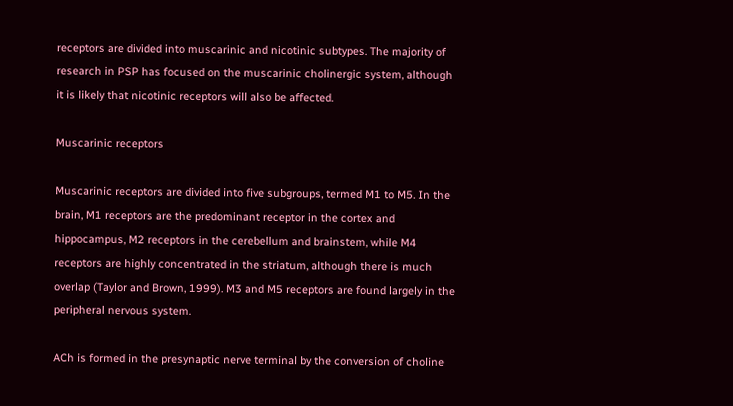receptors are divided into muscarinic and nicotinic subtypes. The majority of research in PSP has focused on the muscarinic cholinergic system, although it is likely that nicotinic receptors will also be affected.

Muscarinic receptors

Muscarinic receptors are divided into five subgroups, termed M1 to M5. In the brain, M1 receptors are the predominant receptor in the cortex and hippocampus, M2 receptors in the cerebellum and brainstem, while M4 receptors are highly concentrated in the striatum, although there is much overlap (Taylor and Brown, 1999). M3 and M5 receptors are found largely in the peripheral nervous system.

ACh is formed in the presynaptic nerve terminal by the conversion of choline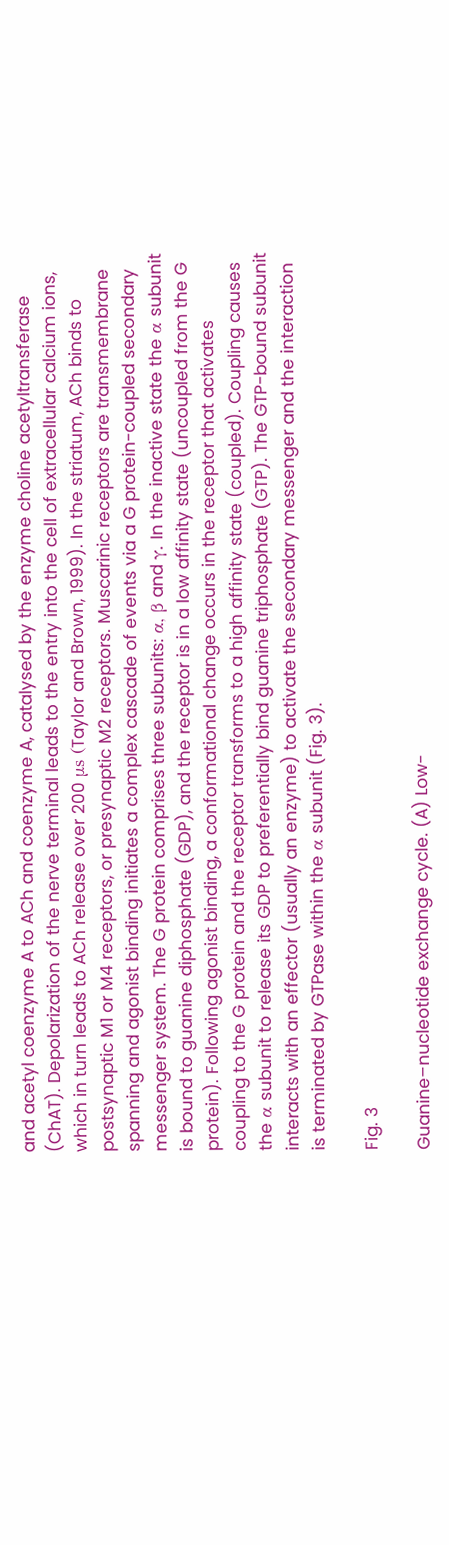and acetyl coenzyme A to ACh and coenzyme A, catalysed by the enzyme choline acetyltransferase (ChAT). Depolarization of the nerve terminal leads to the entry into the cell of extracellular calcium ions, which in turn leads to ACh release over 200 μs (Taylor and Brown, 1999). In the striatum, ACh binds to postsynaptic M1 or M4 receptors, or presynaptic M2 receptors. Muscarinic receptors are transmembrane spanning and agonist binding initiates a complex cascade of events via a G protein-coupled secondary messenger system. The G protein comprises three subunits: α, β and γ. In the inactive state the α subunit is bound to guanine diphosphate (GDP), and the receptor is in a low affinity state (uncoupled from the G protein). Following agonist binding, a conformational change occurs in the receptor that activates coupling to the G protein and the receptor transforms to a high affinity state (coupled). Coupling causes the α subunit to release its GDP to preferentially bind guanine triphosphate (GTP). The GTP-bound subunit interacts with an effector (usually an enzyme) to activate the secondary messenger and the interaction is terminated by GTPase within the α subunit (Fig. 3).

Fig. 3

Guanine–nucleotide exchange cycle. (A) Low-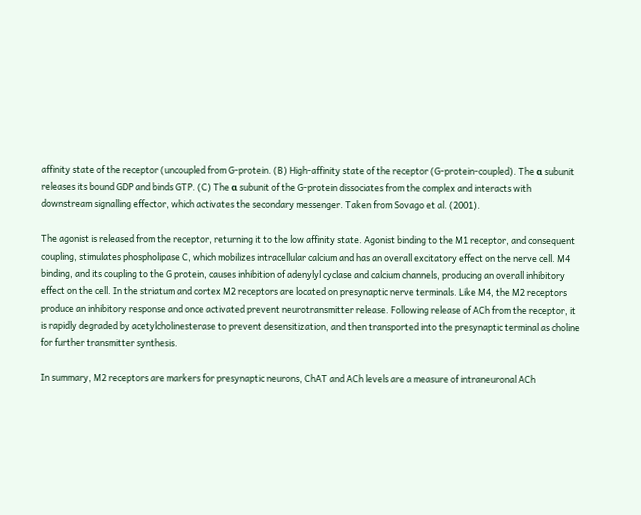affinity state of the receptor (uncoupled from G-protein. (B) High-affinity state of the receptor (G-protein-coupled). The α subunit releases its bound GDP and binds GTP. (C) The α subunit of the G-protein dissociates from the complex and interacts with downstream signalling effector, which activates the secondary messenger. Taken from Sovago et al. (2001).

The agonist is released from the receptor, returning it to the low affinity state. Agonist binding to the M1 receptor, and consequent coupling, stimulates phospholipase C, which mobilizes intracellular calcium and has an overall excitatory effect on the nerve cell. M4 binding, and its coupling to the G protein, causes inhibition of adenylyl cyclase and calcium channels, producing an overall inhibitory effect on the cell. In the striatum and cortex M2 receptors are located on presynaptic nerve terminals. Like M4, the M2 receptors produce an inhibitory response and once activated prevent neurotransmitter release. Following release of ACh from the receptor, it is rapidly degraded by acetylcholinesterase to prevent desensitization, and then transported into the presynaptic terminal as choline for further transmitter synthesis.

In summary, M2 receptors are markers for presynaptic neurons, ChAT and ACh levels are a measure of intraneuronal ACh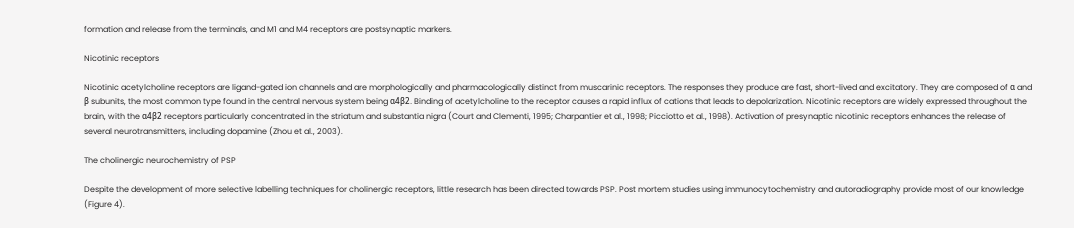formation and release from the terminals, and M1 and M4 receptors are postsynaptic markers.

Nicotinic receptors

Nicotinic acetylcholine receptors are ligand-gated ion channels and are morphologically and pharmacologically distinct from muscarinic receptors. The responses they produce are fast, short-lived and excitatory. They are composed of α and β subunits, the most common type found in the central nervous system being α4β2. Binding of acetylcholine to the receptor causes a rapid influx of cations that leads to depolarization. Nicotinic receptors are widely expressed throughout the brain, with the α4β2 receptors particularly concentrated in the striatum and substantia nigra (Court and Clementi, 1995; Charpantier et al., 1998; Picciotto et al., 1998). Activation of presynaptic nicotinic receptors enhances the release of several neurotransmitters, including dopamine (Zhou et al., 2003).

The cholinergic neurochemistry of PSP

Despite the development of more selective labelling techniques for cholinergic receptors, little research has been directed towards PSP. Post mortem studies using immunocytochemistry and autoradiography provide most of our knowledge (Figure 4).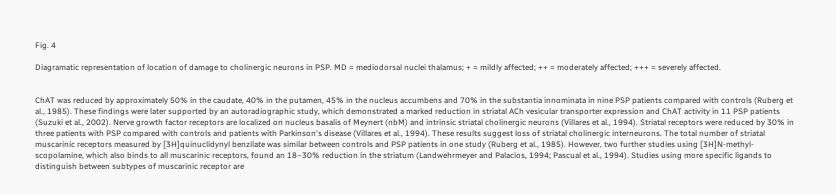Fig. 4

Diagramatic representation of location of damage to cholinergic neurons in PSP. MD = mediodorsal nuclei thalamus; + = mildly affected; ++ = moderately affected; +++ = severely affected.


ChAT was reduced by approximately 50% in the caudate, 40% in the putamen, 45% in the nucleus accumbens and 70% in the substantia innominata in nine PSP patients compared with controls (Ruberg et al., 1985). These findings were later supported by an autoradiographic study, which demonstrated a marked reduction in striatal ACh vesicular transporter expression and ChAT activity in 11 PSP patients (Suzuki et al., 2002). Nerve growth factor receptors are localized on nucleus basalis of Meynert (nbM) and intrinsic striatal cholinergic neurons (Villares et al., 1994). Striatal receptors were reduced by 30% in three patients with PSP compared with controls and patients with Parkinson's disease (Villares et al., 1994). These results suggest loss of striatal cholinergic interneurons. The total number of striatal muscarinic receptors measured by [3H]quinuclidynyl benzilate was similar between controls and PSP patients in one study (Ruberg et al., 1985). However, two further studies using [3H]N-methyl-scopolamine, which also binds to all muscarinic receptors, found an 18–30% reduction in the striatum (Landwehrmeyer and Palacios, 1994; Pascual et al., 1994). Studies using more specific ligands to distinguish between subtypes of muscarinic receptor are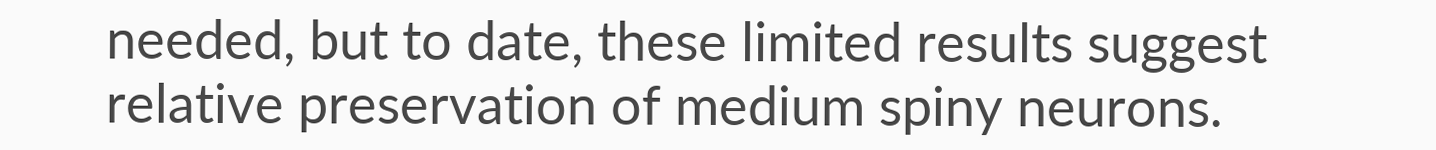needed, but to date, these limited results suggest relative preservation of medium spiny neurons.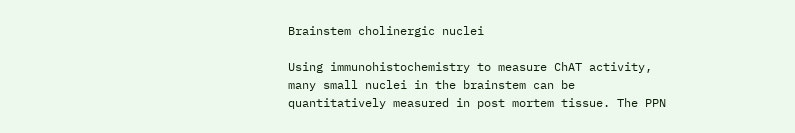Brainstem cholinergic nuclei

Using immunohistochemistry to measure ChAT activity, many small nuclei in the brainstem can be quantitatively measured in post mortem tissue. The PPN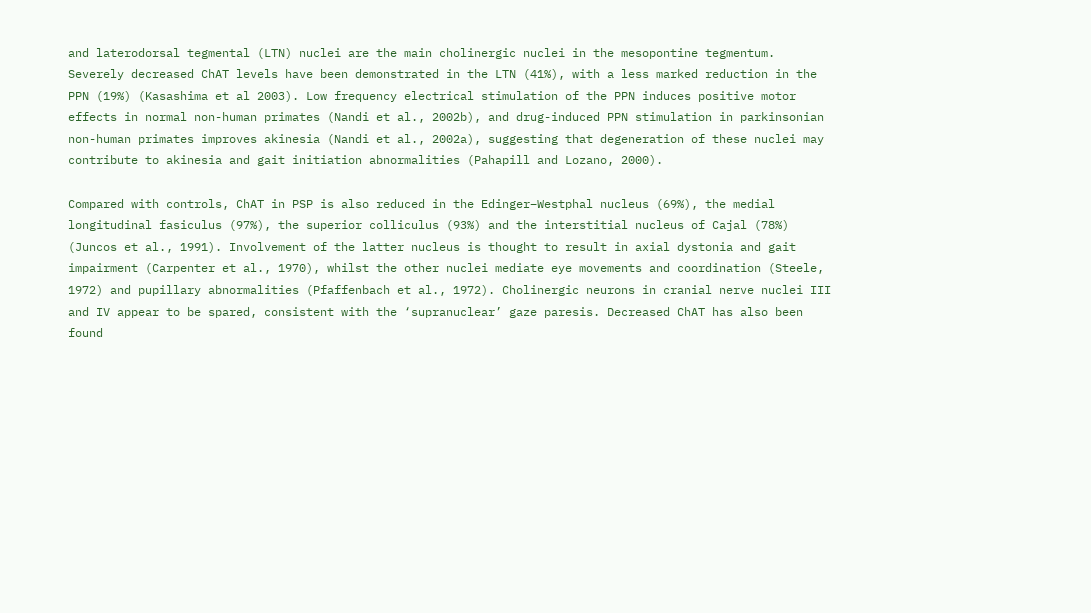and laterodorsal tegmental (LTN) nuclei are the main cholinergic nuclei in the mesopontine tegmentum. Severely decreased ChAT levels have been demonstrated in the LTN (41%), with a less marked reduction in the PPN (19%) (Kasashima et al 2003). Low frequency electrical stimulation of the PPN induces positive motor effects in normal non-human primates (Nandi et al., 2002b), and drug-induced PPN stimulation in parkinsonian non-human primates improves akinesia (Nandi et al., 2002a), suggesting that degeneration of these nuclei may contribute to akinesia and gait initiation abnormalities (Pahapill and Lozano, 2000).

Compared with controls, ChAT in PSP is also reduced in the Edinger–Westphal nucleus (69%), the medial longitudinal fasiculus (97%), the superior colliculus (93%) and the interstitial nucleus of Cajal (78%) (Juncos et al., 1991). Involvement of the latter nucleus is thought to result in axial dystonia and gait impairment (Carpenter et al., 1970), whilst the other nuclei mediate eye movements and coordination (Steele, 1972) and pupillary abnormalities (Pfaffenbach et al., 1972). Cholinergic neurons in cranial nerve nuclei III and IV appear to be spared, consistent with the ‘supranuclear’ gaze paresis. Decreased ChAT has also been found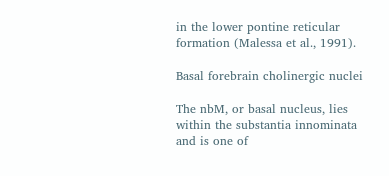in the lower pontine reticular formation (Malessa et al., 1991).

Basal forebrain cholinergic nuclei

The nbM, or basal nucleus, lies within the substantia innominata and is one of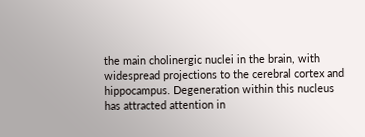the main cholinergic nuclei in the brain, with widespread projections to the cerebral cortex and hippocampus. Degeneration within this nucleus has attracted attention in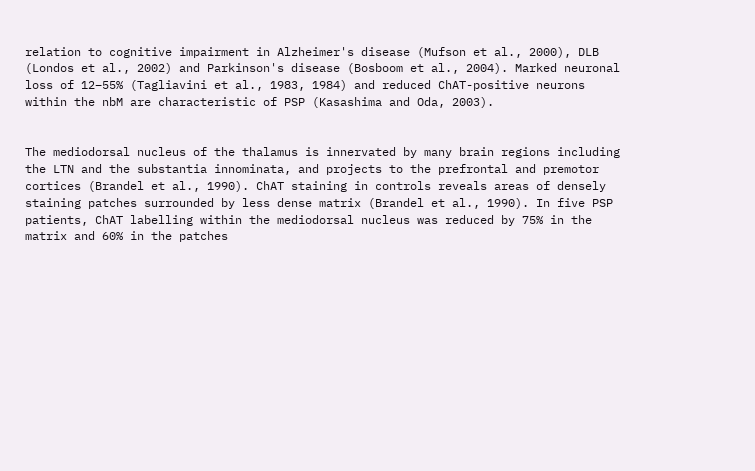relation to cognitive impairment in Alzheimer's disease (Mufson et al., 2000), DLB (Londos et al., 2002) and Parkinson's disease (Bosboom et al., 2004). Marked neuronal loss of 12–55% (Tagliavini et al., 1983, 1984) and reduced ChAT-positive neurons within the nbM are characteristic of PSP (Kasashima and Oda, 2003).


The mediodorsal nucleus of the thalamus is innervated by many brain regions including the LTN and the substantia innominata, and projects to the prefrontal and premotor cortices (Brandel et al., 1990). ChAT staining in controls reveals areas of densely staining patches surrounded by less dense matrix (Brandel et al., 1990). In five PSP patients, ChAT labelling within the mediodorsal nucleus was reduced by 75% in the matrix and 60% in the patches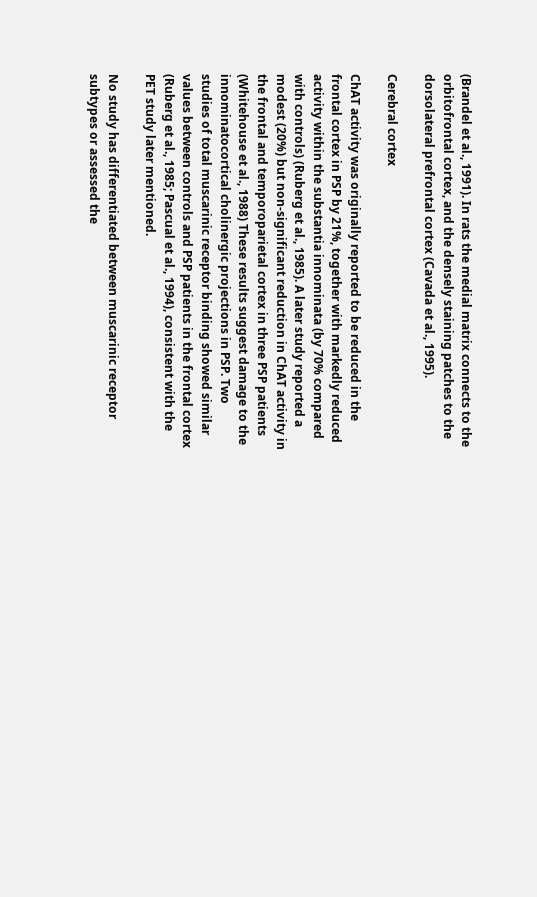(Brandel et al., 1991). In rats the medial matrix connects to the orbitofrontal cortex, and the densely staining patches to the dorsolateral prefrontal cortex (Cavada et al., 1995).

Cerebral cortex

ChAT activity was originally reported to be reduced in the frontal cortex in PSP by 21%, together with markedly reduced activity within the substantia innominata (by 70% compared with controls) (Ruberg et al., 1985). A later study reported a modest (20%) but non-significant reduction in ChAT activity in the frontal and temporoparietal cortex in three PSP patients (Whitehouse et al., 1988) These results suggest damage to the innominatocortical cholinergic projections in PSP. Two studies of total muscarinic receptor binding showed similar values between controls and PSP patients in the frontal cortex (Ruberg et al., 1985; Pascual et al., 1994), consistent with the PET study later mentioned.

No study has differentiated between muscarinic receptor subtypes or assessed the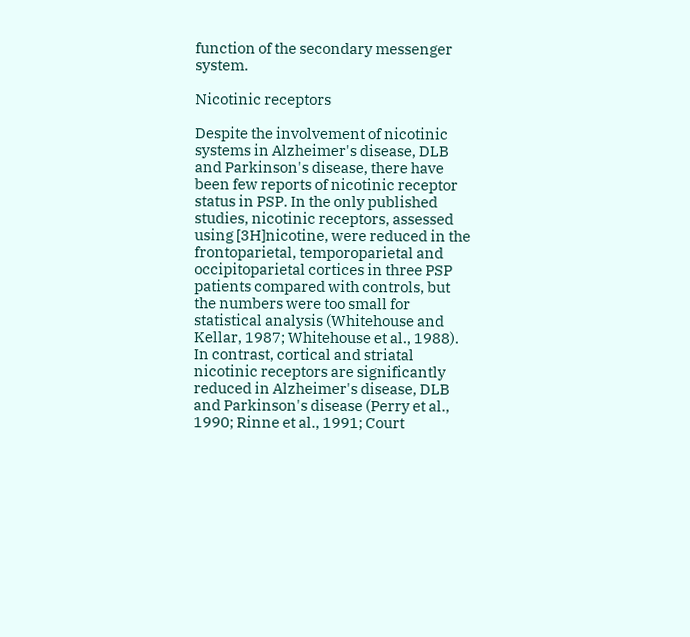function of the secondary messenger system.

Nicotinic receptors

Despite the involvement of nicotinic systems in Alzheimer's disease, DLB and Parkinson's disease, there have been few reports of nicotinic receptor status in PSP. In the only published studies, nicotinic receptors, assessed using [3H]nicotine, were reduced in the frontoparietal, temporoparietal and occipitoparietal cortices in three PSP patients compared with controls, but the numbers were too small for statistical analysis (Whitehouse and Kellar, 1987; Whitehouse et al., 1988). In contrast, cortical and striatal nicotinic receptors are significantly reduced in Alzheimer's disease, DLB and Parkinson's disease (Perry et al., 1990; Rinne et al., 1991; Court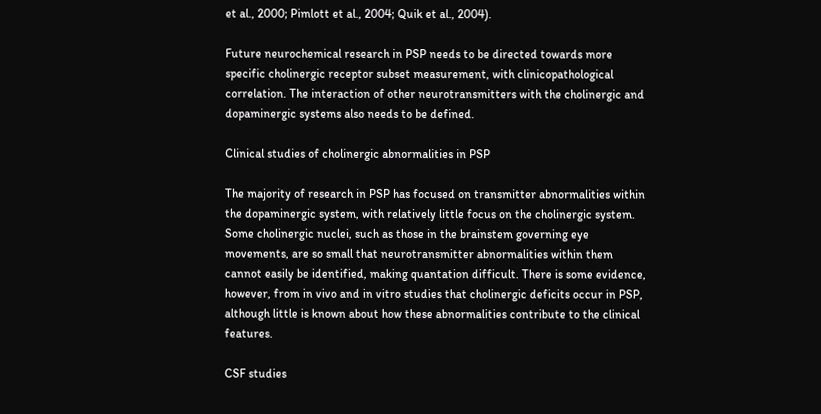et al., 2000; Pimlott et al., 2004; Quik et al., 2004).

Future neurochemical research in PSP needs to be directed towards more specific cholinergic receptor subset measurement, with clinicopathological correlation. The interaction of other neurotransmitters with the cholinergic and dopaminergic systems also needs to be defined.

Clinical studies of cholinergic abnormalities in PSP

The majority of research in PSP has focused on transmitter abnormalities within the dopaminergic system, with relatively little focus on the cholinergic system. Some cholinergic nuclei, such as those in the brainstem governing eye movements, are so small that neurotransmitter abnormalities within them cannot easily be identified, making quantation difficult. There is some evidence, however, from in vivo and in vitro studies that cholinergic deficits occur in PSP, although little is known about how these abnormalities contribute to the clinical features.

CSF studies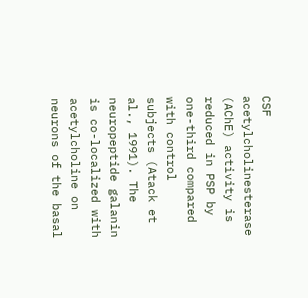CSF acetylcholinesterase (AChE) activity is reduced in PSP by one-third compared with control subjects (Atack et al., 1991). The neuropeptide galanin is co-localized with acetylcholine on neurons of the basal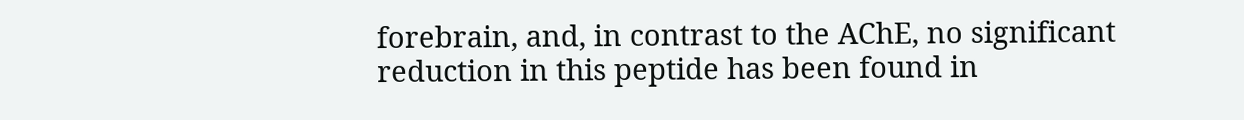forebrain, and, in contrast to the AChE, no significant reduction in this peptide has been found in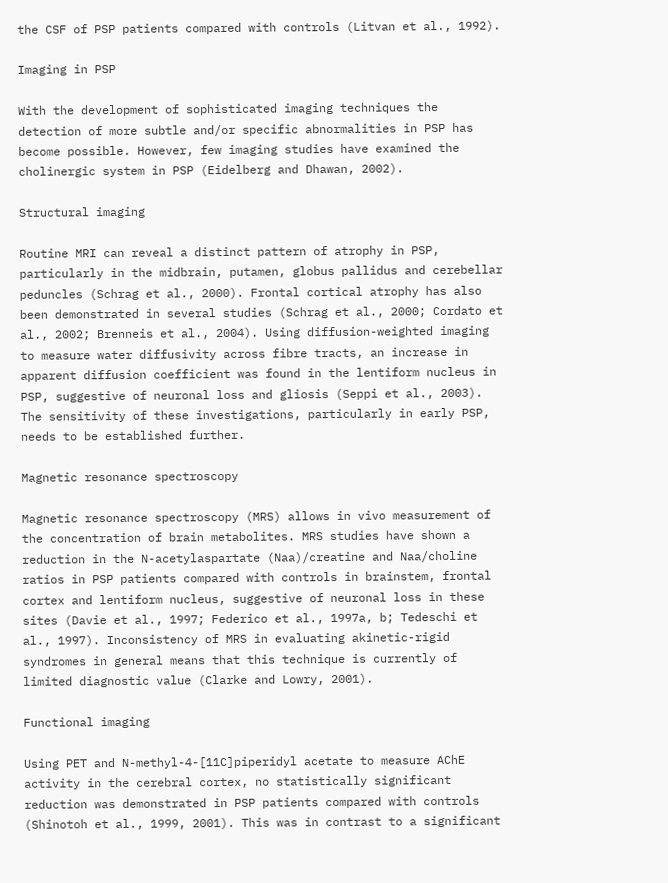the CSF of PSP patients compared with controls (Litvan et al., 1992).

Imaging in PSP

With the development of sophisticated imaging techniques the detection of more subtle and/or specific abnormalities in PSP has become possible. However, few imaging studies have examined the cholinergic system in PSP (Eidelberg and Dhawan, 2002).

Structural imaging

Routine MRI can reveal a distinct pattern of atrophy in PSP, particularly in the midbrain, putamen, globus pallidus and cerebellar peduncles (Schrag et al., 2000). Frontal cortical atrophy has also been demonstrated in several studies (Schrag et al., 2000; Cordato et al., 2002; Brenneis et al., 2004). Using diffusion-weighted imaging to measure water diffusivity across fibre tracts, an increase in apparent diffusion coefficient was found in the lentiform nucleus in PSP, suggestive of neuronal loss and gliosis (Seppi et al., 2003). The sensitivity of these investigations, particularly in early PSP, needs to be established further.

Magnetic resonance spectroscopy

Magnetic resonance spectroscopy (MRS) allows in vivo measurement of the concentration of brain metabolites. MRS studies have shown a reduction in the N-acetylaspartate (Naa)/creatine and Naa/choline ratios in PSP patients compared with controls in brainstem, frontal cortex and lentiform nucleus, suggestive of neuronal loss in these sites (Davie et al., 1997; Federico et al., 1997a, b; Tedeschi et al., 1997). Inconsistency of MRS in evaluating akinetic-rigid syndromes in general means that this technique is currently of limited diagnostic value (Clarke and Lowry, 2001).

Functional imaging

Using PET and N-methyl-4-[11C]piperidyl acetate to measure AChE activity in the cerebral cortex, no statistically significant reduction was demonstrated in PSP patients compared with controls (Shinotoh et al., 1999, 2001). This was in contrast to a significant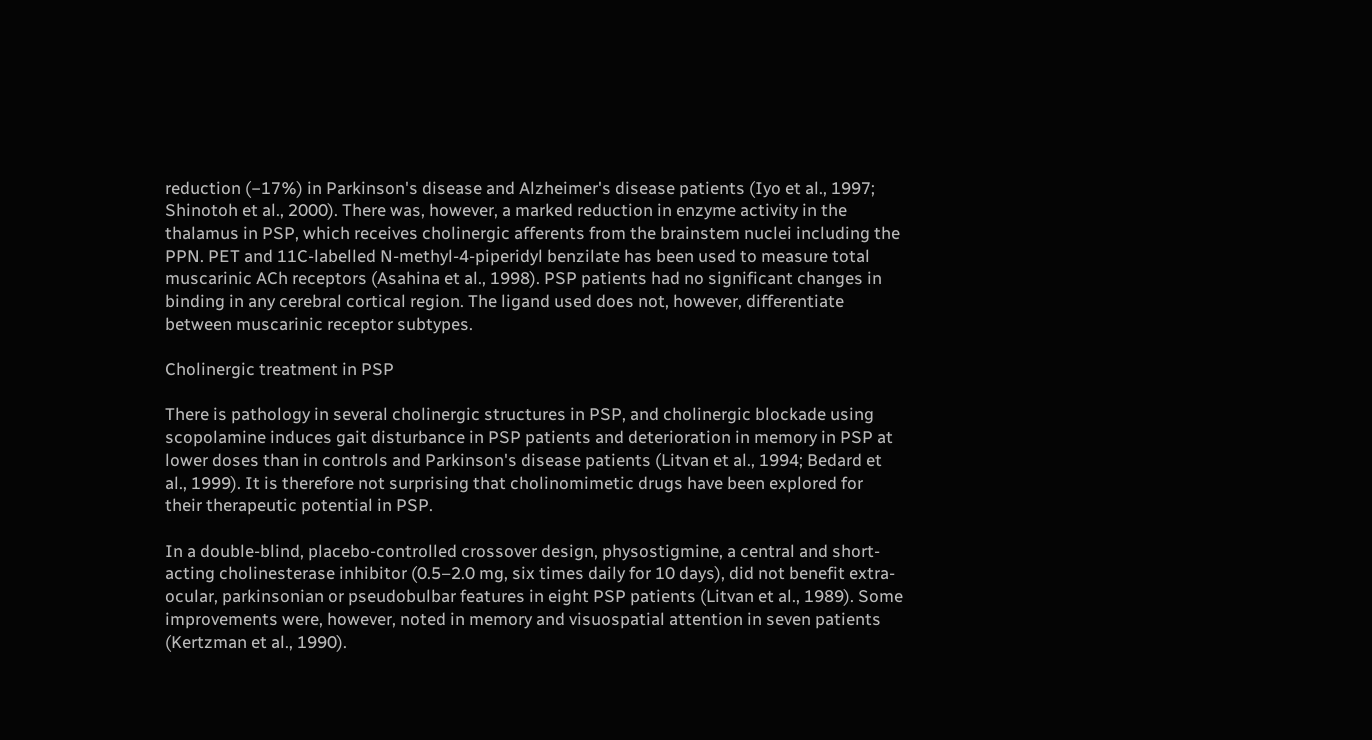reduction (−17%) in Parkinson's disease and Alzheimer's disease patients (Iyo et al., 1997; Shinotoh et al., 2000). There was, however, a marked reduction in enzyme activity in the thalamus in PSP, which receives cholinergic afferents from the brainstem nuclei including the PPN. PET and 11C-labelled N-methyl-4-piperidyl benzilate has been used to measure total muscarinic ACh receptors (Asahina et al., 1998). PSP patients had no significant changes in binding in any cerebral cortical region. The ligand used does not, however, differentiate between muscarinic receptor subtypes.

Cholinergic treatment in PSP

There is pathology in several cholinergic structures in PSP, and cholinergic blockade using scopolamine induces gait disturbance in PSP patients and deterioration in memory in PSP at lower doses than in controls and Parkinson's disease patients (Litvan et al., 1994; Bedard et al., 1999). It is therefore not surprising that cholinomimetic drugs have been explored for their therapeutic potential in PSP.

In a double-blind, placebo-controlled crossover design, physostigmine, a central and short-acting cholinesterase inhibitor (0.5–2.0 mg, six times daily for 10 days), did not benefit extra-ocular, parkinsonian or pseudobulbar features in eight PSP patients (Litvan et al., 1989). Some improvements were, however, noted in memory and visuospatial attention in seven patients (Kertzman et al., 1990).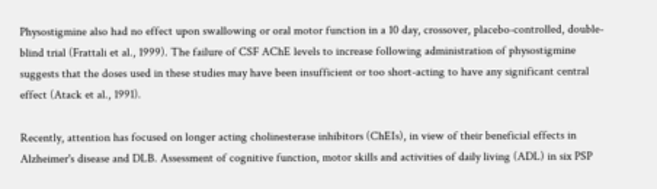Physostigmine also had no effect upon swallowing or oral motor function in a 10 day, crossover, placebo-controlled, double-blind trial (Frattali et al., 1999). The failure of CSF AChE levels to increase following administration of physostigmine suggests that the doses used in these studies may have been insufficient or too short-acting to have any significant central effect (Atack et al., 1991).

Recently, attention has focused on longer acting cholinesterase inhibitors (ChEIs), in view of their beneficial effects in Alzheimer's disease and DLB. Assessment of cognitive function, motor skills and activities of daily living (ADL) in six PSP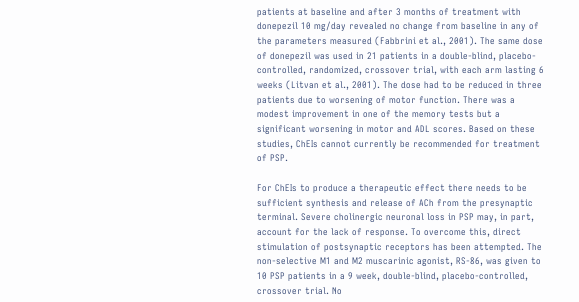patients at baseline and after 3 months of treatment with donepezil 10 mg/day revealed no change from baseline in any of the parameters measured (Fabbrini et al., 2001). The same dose of donepezil was used in 21 patients in a double-blind, placebo-controlled, randomized, crossover trial, with each arm lasting 6 weeks (Litvan et al., 2001). The dose had to be reduced in three patients due to worsening of motor function. There was a modest improvement in one of the memory tests but a significant worsening in motor and ADL scores. Based on these studies, ChEIs cannot currently be recommended for treatment of PSP.

For ChEIs to produce a therapeutic effect there needs to be sufficient synthesis and release of ACh from the presynaptic terminal. Severe cholinergic neuronal loss in PSP may, in part, account for the lack of response. To overcome this, direct stimulation of postsynaptic receptors has been attempted. The non-selective M1 and M2 muscarinic agonist, RS-86, was given to 10 PSP patients in a 9 week, double-blind, placebo-controlled, crossover trial. No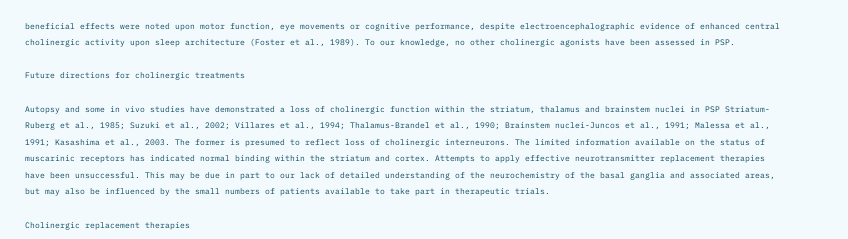beneficial effects were noted upon motor function, eye movements or cognitive performance, despite electroencephalographic evidence of enhanced central cholinergic activity upon sleep architecture (Foster et al., 1989). To our knowledge, no other cholinergic agonists have been assessed in PSP.

Future directions for cholinergic treatments

Autopsy and some in vivo studies have demonstrated a loss of cholinergic function within the striatum, thalamus and brainstem nuclei in PSP Striatum-Ruberg et al., 1985; Suzuki et al., 2002; Villares et al., 1994; Thalamus-Brandel et al., 1990; Brainstem nuclei-Juncos et al., 1991; Malessa et al., 1991; Kasashima et al., 2003. The former is presumed to reflect loss of cholinergic interneurons. The limited information available on the status of muscarinic receptors has indicated normal binding within the striatum and cortex. Attempts to apply effective neurotransmitter replacement therapies have been unsuccessful. This may be due in part to our lack of detailed understanding of the neurochemistry of the basal ganglia and associated areas, but may also be influenced by the small numbers of patients available to take part in therapeutic trials.

Cholinergic replacement therapies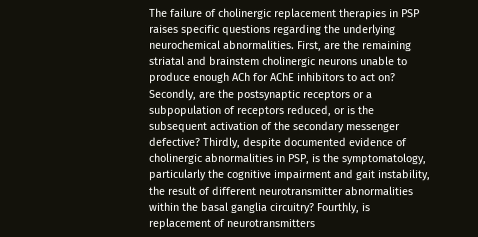The failure of cholinergic replacement therapies in PSP raises specific questions regarding the underlying neurochemical abnormalities. First, are the remaining striatal and brainstem cholinergic neurons unable to produce enough ACh for AChE inhibitors to act on? Secondly, are the postsynaptic receptors or a subpopulation of receptors reduced, or is the subsequent activation of the secondary messenger defective? Thirdly, despite documented evidence of cholinergic abnormalities in PSP, is the symptomatology, particularly the cognitive impairment and gait instability, the result of different neurotransmitter abnormalities within the basal ganglia circuitry? Fourthly, is replacement of neurotransmitters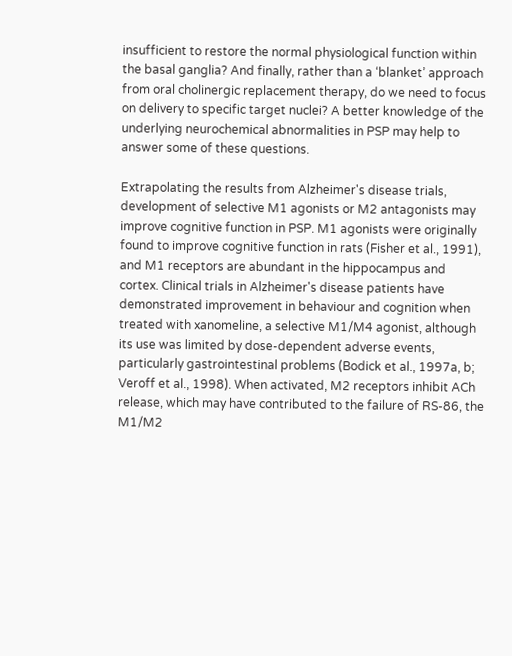insufficient to restore the normal physiological function within the basal ganglia? And finally, rather than a ‘blanket’ approach from oral cholinergic replacement therapy, do we need to focus on delivery to specific target nuclei? A better knowledge of the underlying neurochemical abnormalities in PSP may help to answer some of these questions.

Extrapolating the results from Alzheimer's disease trials, development of selective M1 agonists or M2 antagonists may improve cognitive function in PSP. M1 agonists were originally found to improve cognitive function in rats (Fisher et al., 1991), and M1 receptors are abundant in the hippocampus and cortex. Clinical trials in Alzheimer's disease patients have demonstrated improvement in behaviour and cognition when treated with xanomeline, a selective M1/M4 agonist, although its use was limited by dose-dependent adverse events, particularly gastrointestinal problems (Bodick et al., 1997a, b; Veroff et al., 1998). When activated, M2 receptors inhibit ACh release, which may have contributed to the failure of RS-86, the M1/M2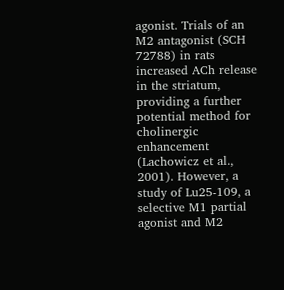agonist. Trials of an M2 antagonist (SCH 72788) in rats increased ACh release in the striatum, providing a further potential method for cholinergic enhancement (Lachowicz et al., 2001). However, a study of Lu25-109, a selective M1 partial agonist and M2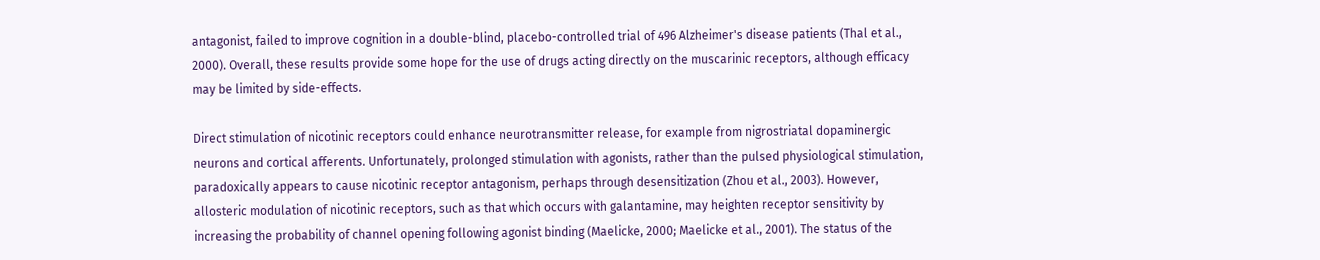antagonist, failed to improve cognition in a double-blind, placebo-controlled trial of 496 Alzheimer's disease patients (Thal et al., 2000). Overall, these results provide some hope for the use of drugs acting directly on the muscarinic receptors, although efficacy may be limited by side-effects.

Direct stimulation of nicotinic receptors could enhance neurotransmitter release, for example from nigrostriatal dopaminergic neurons and cortical afferents. Unfortunately, prolonged stimulation with agonists, rather than the pulsed physiological stimulation, paradoxically appears to cause nicotinic receptor antagonism, perhaps through desensitization (Zhou et al., 2003). However, allosteric modulation of nicotinic receptors, such as that which occurs with galantamine, may heighten receptor sensitivity by increasing the probability of channel opening following agonist binding (Maelicke, 2000; Maelicke et al., 2001). The status of the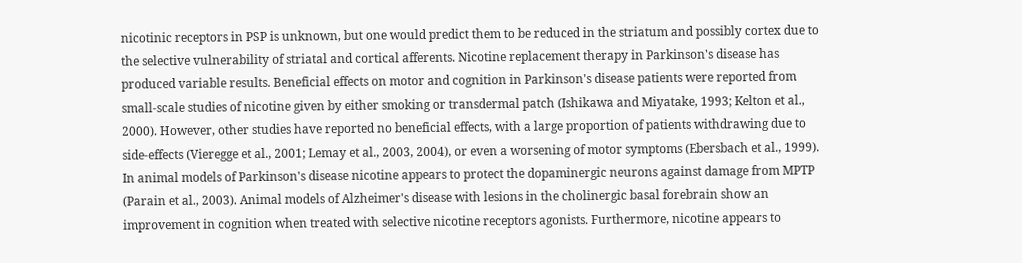nicotinic receptors in PSP is unknown, but one would predict them to be reduced in the striatum and possibly cortex due to the selective vulnerability of striatal and cortical afferents. Nicotine replacement therapy in Parkinson's disease has produced variable results. Beneficial effects on motor and cognition in Parkinson's disease patients were reported from small-scale studies of nicotine given by either smoking or transdermal patch (Ishikawa and Miyatake, 1993; Kelton et al., 2000). However, other studies have reported no beneficial effects, with a large proportion of patients withdrawing due to side-effects (Vieregge et al., 2001; Lemay et al., 2003, 2004), or even a worsening of motor symptoms (Ebersbach et al., 1999). In animal models of Parkinson's disease nicotine appears to protect the dopaminergic neurons against damage from MPTP (Parain et al., 2003). Animal models of Alzheimer's disease with lesions in the cholinergic basal forebrain show an improvement in cognition when treated with selective nicotine receptors agonists. Furthermore, nicotine appears to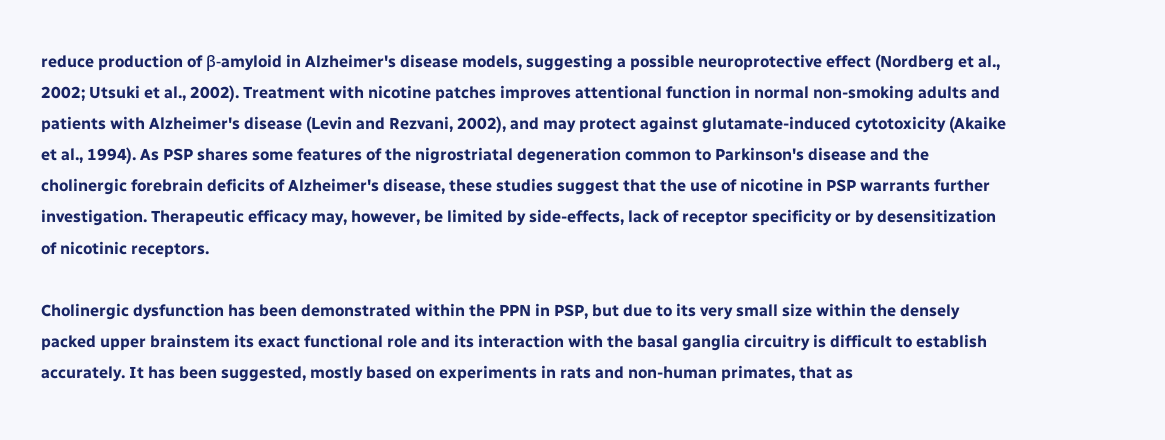reduce production of β-amyloid in Alzheimer's disease models, suggesting a possible neuroprotective effect (Nordberg et al., 2002; Utsuki et al., 2002). Treatment with nicotine patches improves attentional function in normal non-smoking adults and patients with Alzheimer's disease (Levin and Rezvani, 2002), and may protect against glutamate-induced cytotoxicity (Akaike et al., 1994). As PSP shares some features of the nigrostriatal degeneration common to Parkinson's disease and the cholinergic forebrain deficits of Alzheimer's disease, these studies suggest that the use of nicotine in PSP warrants further investigation. Therapeutic efficacy may, however, be limited by side-effects, lack of receptor specificity or by desensitization of nicotinic receptors.

Cholinergic dysfunction has been demonstrated within the PPN in PSP, but due to its very small size within the densely packed upper brainstem its exact functional role and its interaction with the basal ganglia circuitry is difficult to establish accurately. It has been suggested, mostly based on experiments in rats and non-human primates, that as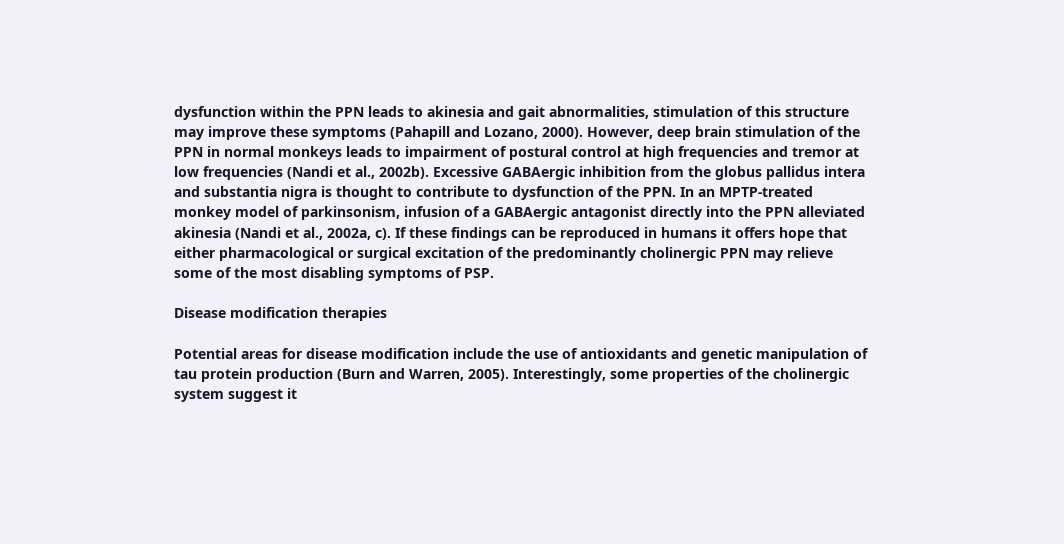dysfunction within the PPN leads to akinesia and gait abnormalities, stimulation of this structure may improve these symptoms (Pahapill and Lozano, 2000). However, deep brain stimulation of the PPN in normal monkeys leads to impairment of postural control at high frequencies and tremor at low frequencies (Nandi et al., 2002b). Excessive GABAergic inhibition from the globus pallidus intera and substantia nigra is thought to contribute to dysfunction of the PPN. In an MPTP-treated monkey model of parkinsonism, infusion of a GABAergic antagonist directly into the PPN alleviated akinesia (Nandi et al., 2002a, c). If these findings can be reproduced in humans it offers hope that either pharmacological or surgical excitation of the predominantly cholinergic PPN may relieve some of the most disabling symptoms of PSP.

Disease modification therapies

Potential areas for disease modification include the use of antioxidants and genetic manipulation of tau protein production (Burn and Warren, 2005). Interestingly, some properties of the cholinergic system suggest it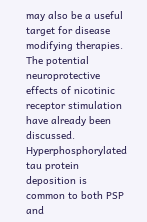may also be a useful target for disease modifying therapies. The potential neuroprotective effects of nicotinic receptor stimulation have already been discussed. Hyperphosphorylated tau protein deposition is common to both PSP and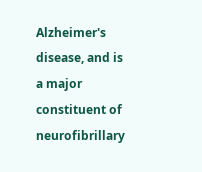Alzheimer's disease, and is a major constituent of neurofibrillary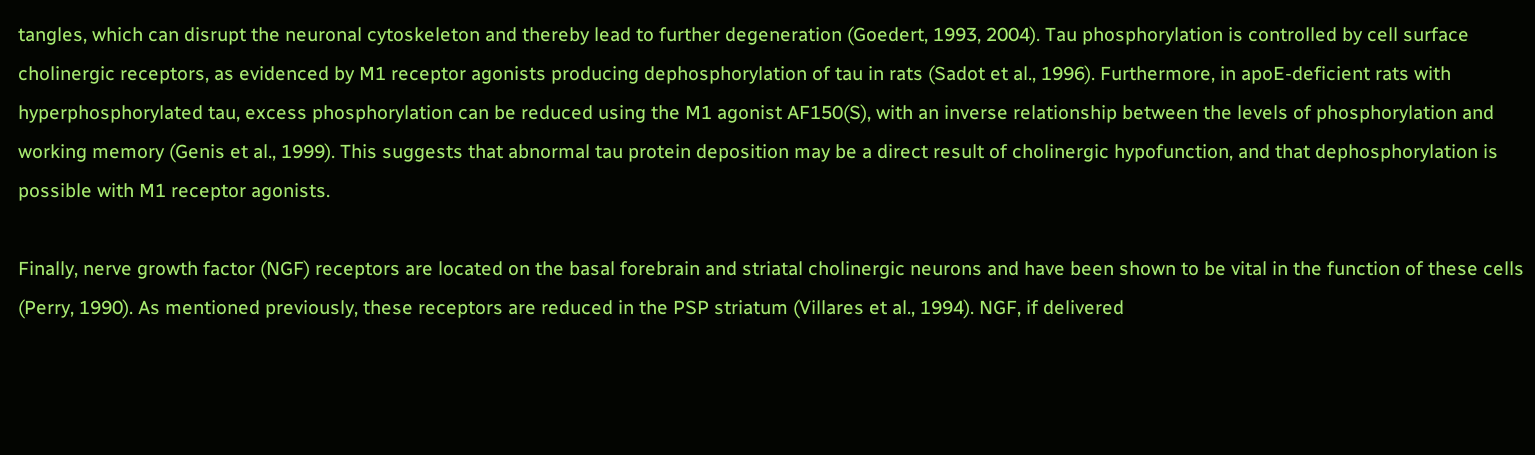tangles, which can disrupt the neuronal cytoskeleton and thereby lead to further degeneration (Goedert, 1993, 2004). Tau phosphorylation is controlled by cell surface cholinergic receptors, as evidenced by M1 receptor agonists producing dephosphorylation of tau in rats (Sadot et al., 1996). Furthermore, in apoE-deficient rats with hyperphosphorylated tau, excess phosphorylation can be reduced using the M1 agonist AF150(S), with an inverse relationship between the levels of phosphorylation and working memory (Genis et al., 1999). This suggests that abnormal tau protein deposition may be a direct result of cholinergic hypofunction, and that dephosphorylation is possible with M1 receptor agonists.

Finally, nerve growth factor (NGF) receptors are located on the basal forebrain and striatal cholinergic neurons and have been shown to be vital in the function of these cells (Perry, 1990). As mentioned previously, these receptors are reduced in the PSP striatum (Villares et al., 1994). NGF, if delivered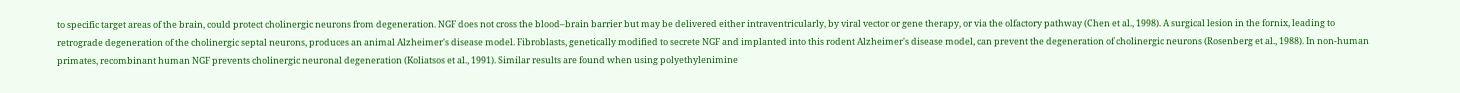to specific target areas of the brain, could protect cholinergic neurons from degeneration. NGF does not cross the blood–brain barrier but may be delivered either intraventricularly, by viral vector or gene therapy, or via the olfactory pathway (Chen et al., 1998). A surgical lesion in the fornix, leading to retrograde degeneration of the cholinergic septal neurons, produces an animal Alzheimer's disease model. Fibroblasts, genetically modified to secrete NGF and implanted into this rodent Alzheimer's disease model, can prevent the degeneration of cholinergic neurons (Rosenberg et al., 1988). In non-human primates, recombinant human NGF prevents cholinergic neuronal degeneration (Koliatsos et al., 1991). Similar results are found when using polyethylenimine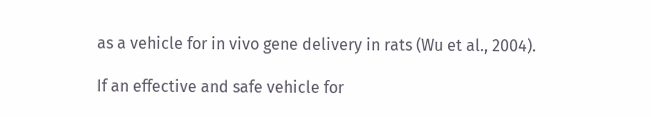as a vehicle for in vivo gene delivery in rats (Wu et al., 2004).

If an effective and safe vehicle for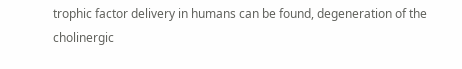trophic factor delivery in humans can be found, degeneration of the cholinergic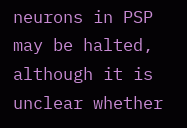neurons in PSP may be halted, although it is unclear whether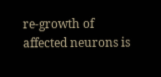re-growth of affected neurons is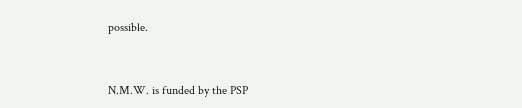possible.


N.M.W. is funded by the PSP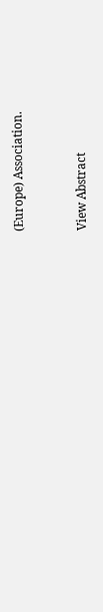(Europe) Association.


View Abstract